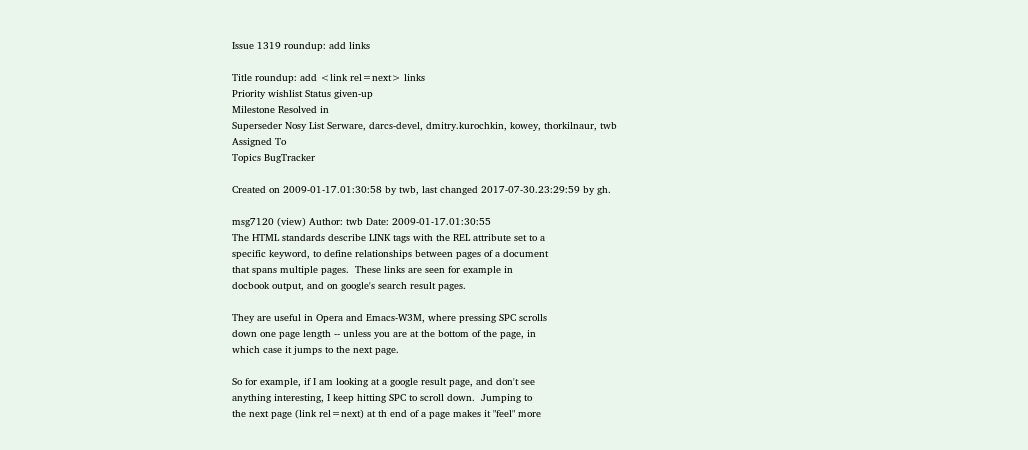Issue 1319 roundup: add links

Title roundup: add <link rel=next> links
Priority wishlist Status given-up
Milestone Resolved in
Superseder Nosy List Serware, darcs-devel, dmitry.kurochkin, kowey, thorkilnaur, twb
Assigned To
Topics BugTracker

Created on 2009-01-17.01:30:58 by twb, last changed 2017-07-30.23:29:59 by gh.

msg7120 (view) Author: twb Date: 2009-01-17.01:30:55
The HTML standards describe LINK tags with the REL attribute set to a
specific keyword, to define relationships between pages of a document
that spans multiple pages.  These links are seen for example in
docbook output, and on google's search result pages.

They are useful in Opera and Emacs-W3M, where pressing SPC scrolls
down one page length -- unless you are at the bottom of the page, in
which case it jumps to the next page.

So for example, if I am looking at a google result page, and don't see
anything interesting, I keep hitting SPC to scroll down.  Jumping to
the next page (link rel=next) at th end of a page makes it "feel" more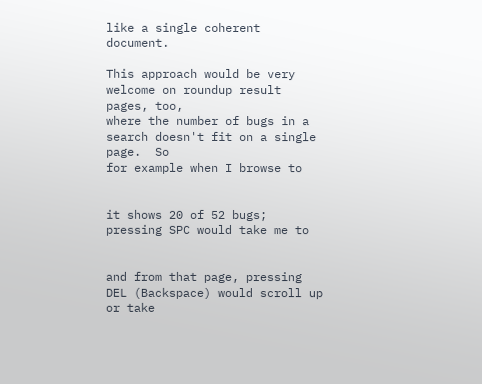like a single coherent document.

This approach would be very welcome on roundup result pages, too,
where the number of bugs in a search doesn't fit on a single page.  So
for example when I browse to


it shows 20 of 52 bugs; pressing SPC would take me to


and from that page, pressing DEL (Backspace) would scroll up or take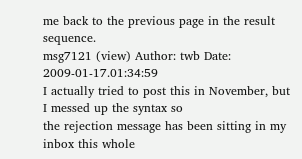me back to the previous page in the result sequence.
msg7121 (view) Author: twb Date: 2009-01-17.01:34:59
I actually tried to post this in November, but I messed up the syntax so
the rejection message has been sitting in my inbox this whole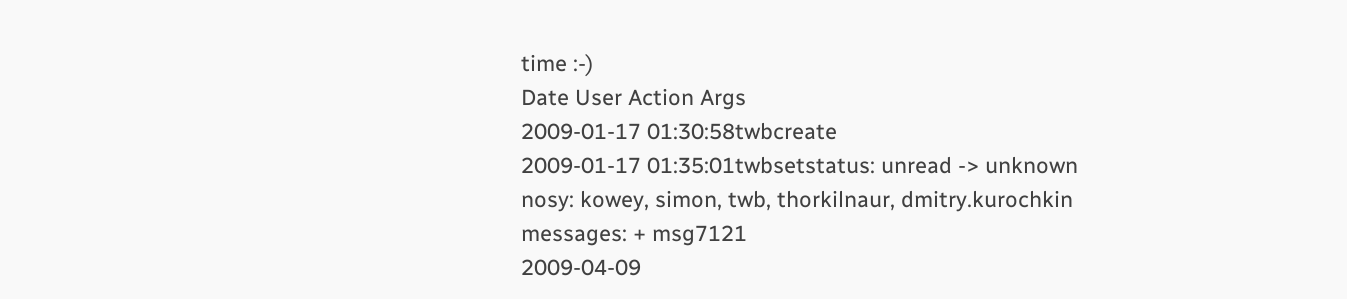time :-)
Date User Action Args
2009-01-17 01:30:58twbcreate
2009-01-17 01:35:01twbsetstatus: unread -> unknown
nosy: kowey, simon, twb, thorkilnaur, dmitry.kurochkin
messages: + msg7121
2009-04-09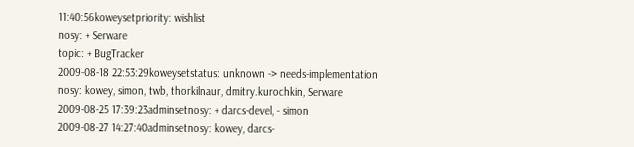11:40:56koweysetpriority: wishlist
nosy: + Serware
topic: + BugTracker
2009-08-18 22:53:29koweysetstatus: unknown -> needs-implementation
nosy: kowey, simon, twb, thorkilnaur, dmitry.kurochkin, Serware
2009-08-25 17:39:23adminsetnosy: + darcs-devel, - simon
2009-08-27 14:27:40adminsetnosy: kowey, darcs-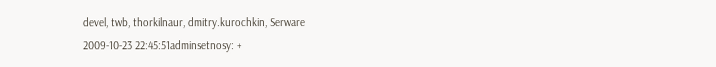devel, twb, thorkilnaur, dmitry.kurochkin, Serware
2009-10-23 22:45:51adminsetnosy: +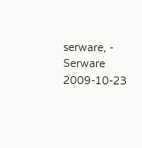serware, - Serware
2009-10-23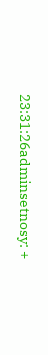23:31:26adminsetnosy: +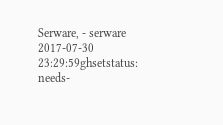Serware, - serware
2017-07-30 23:29:59ghsetstatus: needs-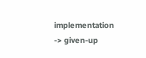implementation -> given-up